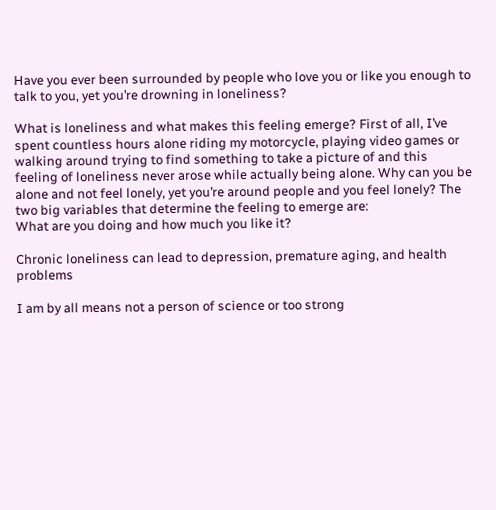Have you ever been surrounded by people who love you or like you enough to talk to you, yet you’re drowning in loneliness?

What is loneliness and what makes this feeling emerge? First of all, I’ve spent countless hours alone riding my motorcycle, playing video games or walking around trying to find something to take a picture of and this feeling of loneliness never arose while actually being alone. Why can you be alone and not feel lonely, yet you’re around people and you feel lonely? The two big variables that determine the feeling to emerge are:
What are you doing and how much you like it?

Chronic loneliness can lead to depression, premature aging, and health problems

I am by all means not a person of science or too strong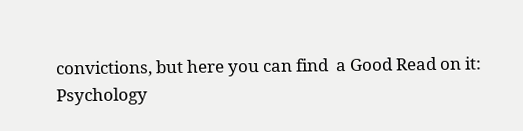convictions, but here you can find  a Good Read on it:
Psychology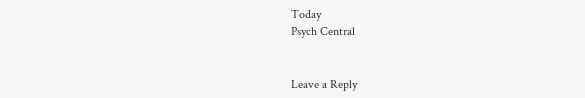Today
Psych Central


Leave a Reply